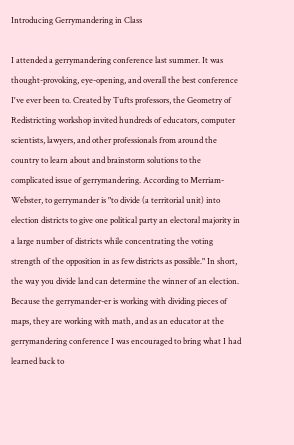Introducing Gerrymandering in Class

I attended a gerrymandering conference last summer. It was thought-provoking, eye-opening, and overall the best conference I've ever been to. Created by Tufts professors, the Geometry of Redistricting workshop invited hundreds of educators, computer scientists, lawyers, and other professionals from around the country to learn about and brainstorm solutions to the complicated issue of gerrymandering. According to Merriam-Webster, to gerrymander is "to divide (a territorial unit) into election districts to give one political party an electoral majority in a large number of districts while concentrating the voting strength of the opposition in as few districts as possible." In short, the way you divide land can determine the winner of an election. Because the gerrymander-er is working with dividing pieces of maps, they are working with math, and as an educator at the gerrymandering conference I was encouraged to bring what I had learned back to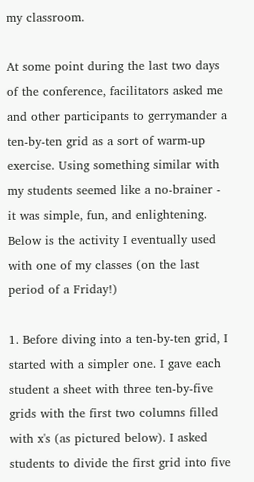my classroom.

At some point during the last two days of the conference, facilitators asked me and other participants to gerrymander a ten-by-ten grid as a sort of warm-up exercise. Using something similar with my students seemed like a no-brainer - it was simple, fun, and enlightening. Below is the activity I eventually used with one of my classes (on the last period of a Friday!)

1. Before diving into a ten-by-ten grid, I started with a simpler one. I gave each student a sheet with three ten-by-five grids with the first two columns filled with x's (as pictured below). I asked students to divide the first grid into five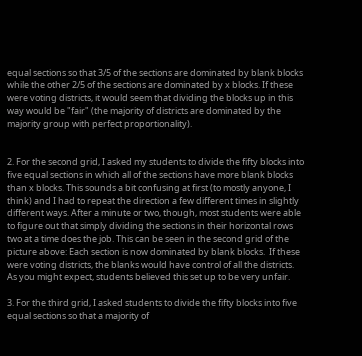equal sections so that 3/5 of the sections are dominated by blank blocks while the other 2/5 of the sections are dominated by x blocks. If these were voting districts, it would seem that dividing the blocks up in this way would be "fair" (the majority of districts are dominated by the majority group with perfect proportionality).


2. For the second grid, I asked my students to divide the fifty blocks into five equal sections in which all of the sections have more blank blocks than x blocks. This sounds a bit confusing at first (to mostly anyone, I think) and I had to repeat the direction a few different times in slightly different ways. After a minute or two, though, most students were able to figure out that simply dividing the sections in their horizontal rows two at a time does the job. This can be seen in the second grid of the picture above: Each section is now dominated by blank blocks.  If these were voting districts, the blanks would have control of all the districts.  As you might expect, students believed this set up to be very unfair.

3. For the third grid, I asked students to divide the fifty blocks into five equal sections so that a majority of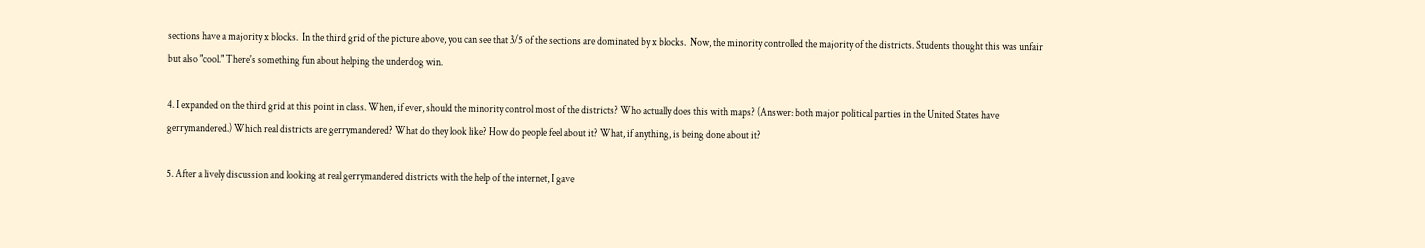sections have a majority x blocks.  In the third grid of the picture above, you can see that 3/5 of the sections are dominated by x blocks.  Now, the minority controlled the majority of the districts. Students thought this was unfair but also "cool." There's something fun about helping the underdog win.

4. I expanded on the third grid at this point in class. When, if ever, should the minority control most of the districts? Who actually does this with maps? (Answer: both major political parties in the United States have gerrymandered.) Which real districts are gerrymandered? What do they look like? How do people feel about it? What, if anything, is being done about it?

5. After a lively discussion and looking at real gerrymandered districts with the help of the internet, I gave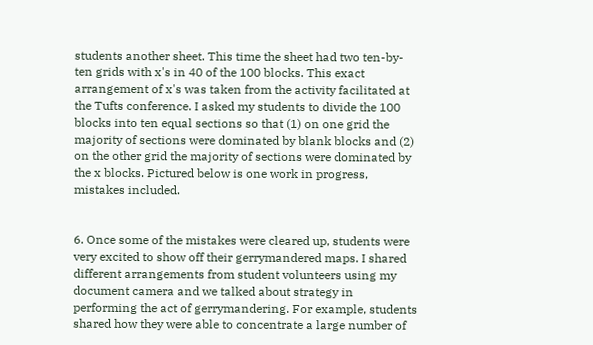students another sheet. This time the sheet had two ten-by-ten grids with x's in 40 of the 100 blocks. This exact arrangement of x's was taken from the activity facilitated at the Tufts conference. I asked my students to divide the 100 blocks into ten equal sections so that (1) on one grid the majority of sections were dominated by blank blocks and (2) on the other grid the majority of sections were dominated by the x blocks. Pictured below is one work in progress, mistakes included.


6. Once some of the mistakes were cleared up, students were very excited to show off their gerrymandered maps. I shared different arrangements from student volunteers using my document camera and we talked about strategy in performing the act of gerrymandering. For example, students shared how they were able to concentrate a large number of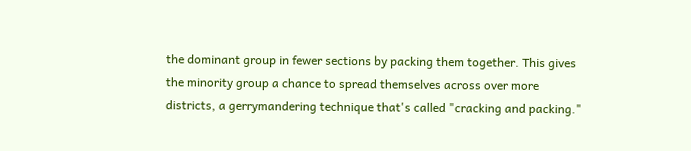the dominant group in fewer sections by packing them together. This gives the minority group a chance to spread themselves across over more districts, a gerrymandering technique that's called "cracking and packing."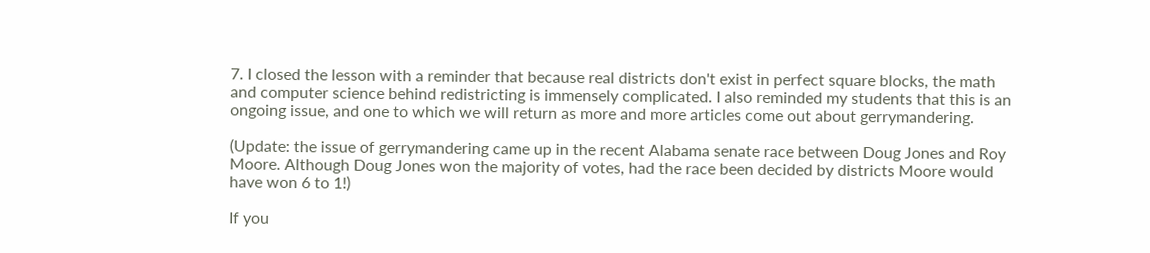7. I closed the lesson with a reminder that because real districts don't exist in perfect square blocks, the math and computer science behind redistricting is immensely complicated. I also reminded my students that this is an ongoing issue, and one to which we will return as more and more articles come out about gerrymandering.

(Update: the issue of gerrymandering came up in the recent Alabama senate race between Doug Jones and Roy Moore. Although Doug Jones won the majority of votes, had the race been decided by districts Moore would have won 6 to 1!)

If you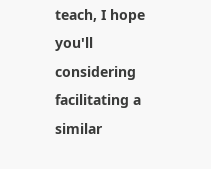teach, I hope you'll considering facilitating a similar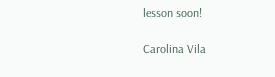lesson soon!

Carolina Vila